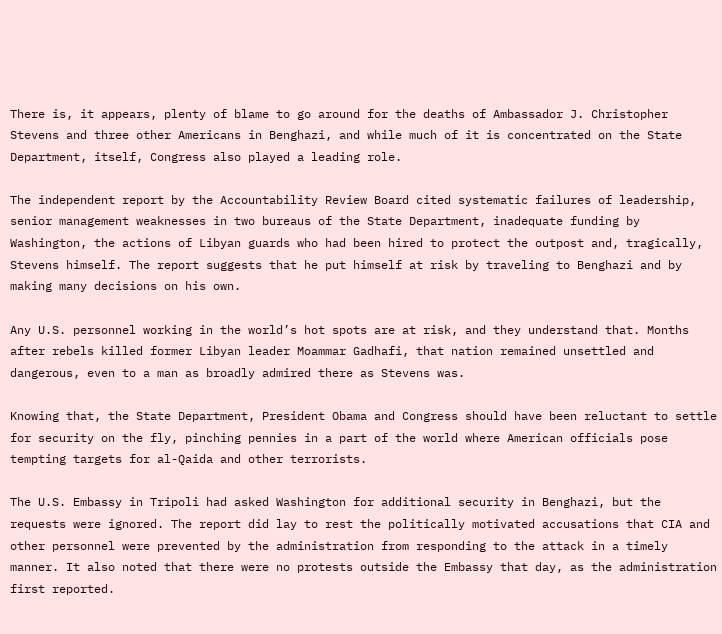There is, it appears, plenty of blame to go around for the deaths of Ambassador J. Christopher Stevens and three other Americans in Benghazi, and while much of it is concentrated on the State Department, itself, Congress also played a leading role.

The independent report by the Accountability Review Board cited systematic failures of leadership, senior management weaknesses in two bureaus of the State Department, inadequate funding by Washington, the actions of Libyan guards who had been hired to protect the outpost and, tragically, Stevens himself. The report suggests that he put himself at risk by traveling to Benghazi and by making many decisions on his own.

Any U.S. personnel working in the world’s hot spots are at risk, and they understand that. Months after rebels killed former Libyan leader Moammar Gadhafi, that nation remained unsettled and dangerous, even to a man as broadly admired there as Stevens was.

Knowing that, the State Department, President Obama and Congress should have been reluctant to settle for security on the fly, pinching pennies in a part of the world where American officials pose tempting targets for al-Qaida and other terrorists.

The U.S. Embassy in Tripoli had asked Washington for additional security in Benghazi, but the requests were ignored. The report did lay to rest the politically motivated accusations that CIA and other personnel were prevented by the administration from responding to the attack in a timely manner. It also noted that there were no protests outside the Embassy that day, as the administration first reported.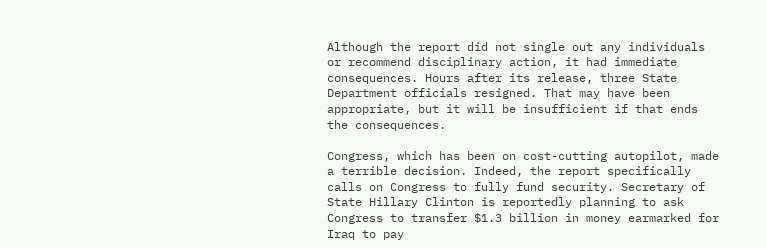Although the report did not single out any individuals or recommend disciplinary action, it had immediate consequences. Hours after its release, three State Department officials resigned. That may have been appropriate, but it will be insufficient if that ends the consequences.

Congress, which has been on cost-cutting autopilot, made a terrible decision. Indeed, the report specifically calls on Congress to fully fund security. Secretary of State Hillary Clinton is reportedly planning to ask Congress to transfer $1.3 billion in money earmarked for Iraq to pay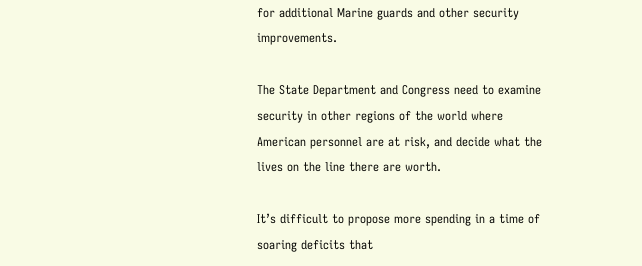for additional Marine guards and other security improvements.

The State Department and Congress need to examine security in other regions of the world where American personnel are at risk, and decide what the lives on the line there are worth.

It’s difficult to propose more spending in a time of soaring deficits that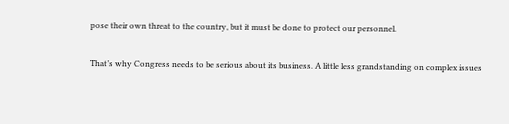pose their own threat to the country, but it must be done to protect our personnel.

That’s why Congress needs to be serious about its business. A little less grandstanding on complex issues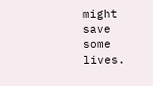might save some lives.